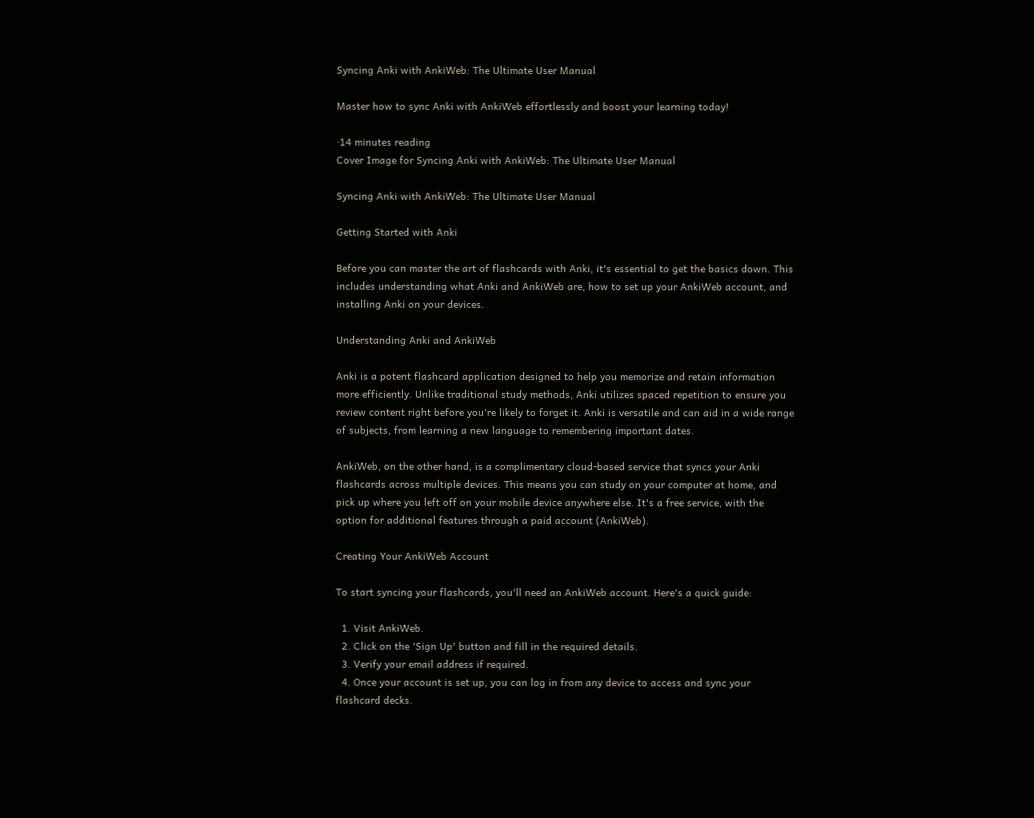Syncing Anki with AnkiWeb: The Ultimate User Manual

Master how to sync Anki with AnkiWeb effortlessly and boost your learning today!

·14 minutes reading
Cover Image for Syncing Anki with AnkiWeb: The Ultimate User Manual

Syncing Anki with AnkiWeb: The Ultimate User Manual

Getting Started with Anki

Before you can master the art of flashcards with Anki, it's essential to get the basics down. This includes understanding what Anki and AnkiWeb are, how to set up your AnkiWeb account, and installing Anki on your devices.

Understanding Anki and AnkiWeb

Anki is a potent flashcard application designed to help you memorize and retain information more efficiently. Unlike traditional study methods, Anki utilizes spaced repetition to ensure you review content right before you're likely to forget it. Anki is versatile and can aid in a wide range of subjects, from learning a new language to remembering important dates.

AnkiWeb, on the other hand, is a complimentary cloud-based service that syncs your Anki flashcards across multiple devices. This means you can study on your computer at home, and pick up where you left off on your mobile device anywhere else. It's a free service, with the option for additional features through a paid account (AnkiWeb).

Creating Your AnkiWeb Account

To start syncing your flashcards, you'll need an AnkiWeb account. Here's a quick guide:

  1. Visit AnkiWeb.
  2. Click on the 'Sign Up' button and fill in the required details.
  3. Verify your email address if required.
  4. Once your account is set up, you can log in from any device to access and sync your flashcard decks.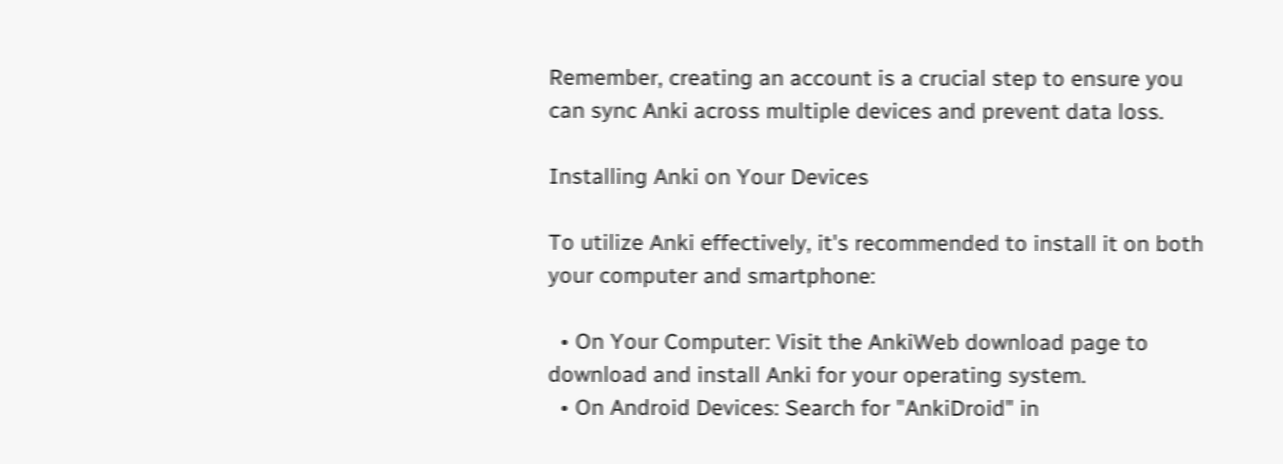Remember, creating an account is a crucial step to ensure you can sync Anki across multiple devices and prevent data loss.

Installing Anki on Your Devices

To utilize Anki effectively, it's recommended to install it on both your computer and smartphone:

  • On Your Computer: Visit the AnkiWeb download page to download and install Anki for your operating system.
  • On Android Devices: Search for "AnkiDroid" in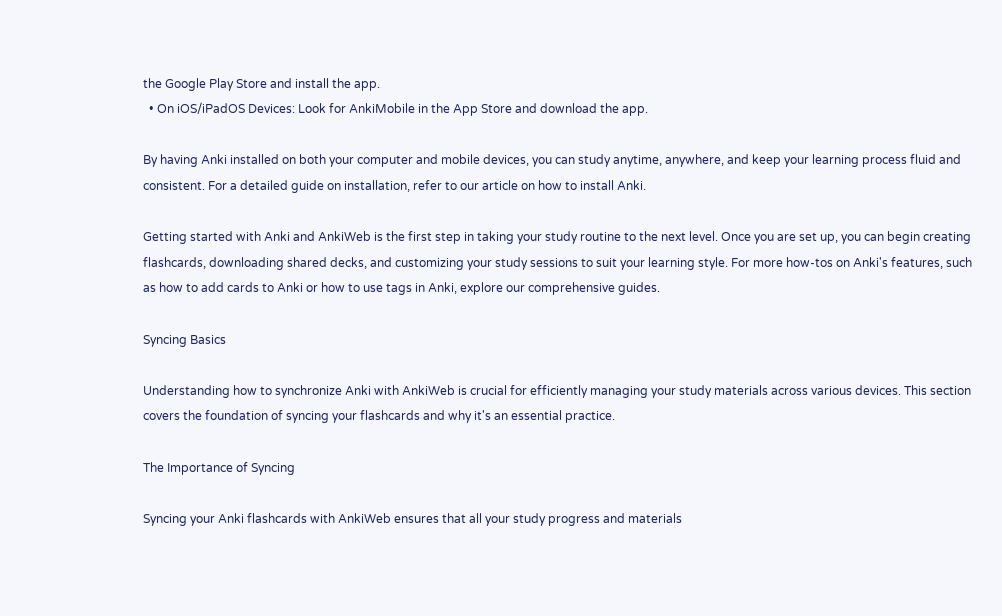the Google Play Store and install the app.
  • On iOS/iPadOS Devices: Look for AnkiMobile in the App Store and download the app.

By having Anki installed on both your computer and mobile devices, you can study anytime, anywhere, and keep your learning process fluid and consistent. For a detailed guide on installation, refer to our article on how to install Anki.

Getting started with Anki and AnkiWeb is the first step in taking your study routine to the next level. Once you are set up, you can begin creating flashcards, downloading shared decks, and customizing your study sessions to suit your learning style. For more how-tos on Anki's features, such as how to add cards to Anki or how to use tags in Anki, explore our comprehensive guides.

Syncing Basics

Understanding how to synchronize Anki with AnkiWeb is crucial for efficiently managing your study materials across various devices. This section covers the foundation of syncing your flashcards and why it's an essential practice.

The Importance of Syncing

Syncing your Anki flashcards with AnkiWeb ensures that all your study progress and materials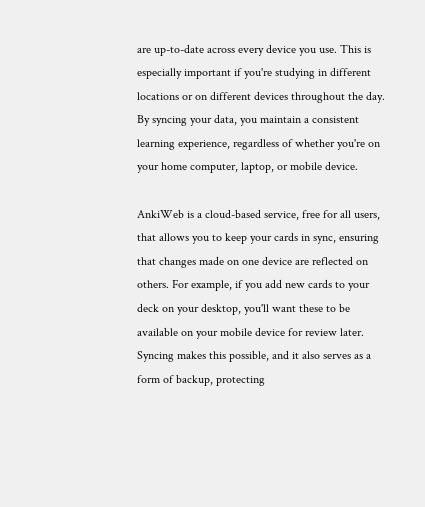are up-to-date across every device you use. This is especially important if you're studying in different locations or on different devices throughout the day. By syncing your data, you maintain a consistent learning experience, regardless of whether you're on your home computer, laptop, or mobile device.

AnkiWeb is a cloud-based service, free for all users, that allows you to keep your cards in sync, ensuring that changes made on one device are reflected on others. For example, if you add new cards to your deck on your desktop, you'll want these to be available on your mobile device for review later. Syncing makes this possible, and it also serves as a form of backup, protecting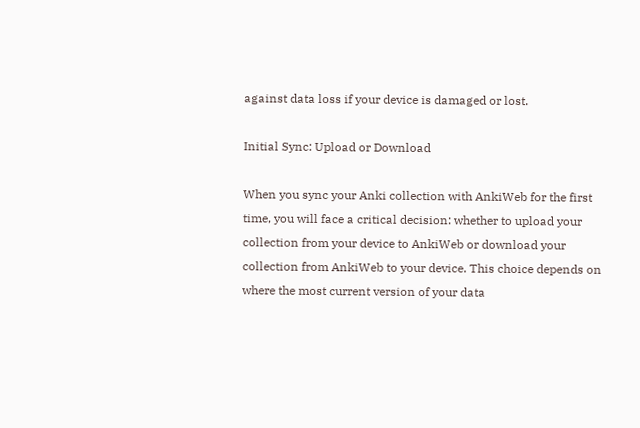against data loss if your device is damaged or lost.

Initial Sync: Upload or Download

When you sync your Anki collection with AnkiWeb for the first time, you will face a critical decision: whether to upload your collection from your device to AnkiWeb or download your collection from AnkiWeb to your device. This choice depends on where the most current version of your data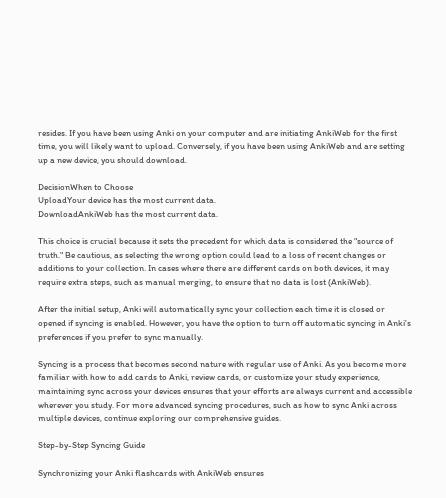resides. If you have been using Anki on your computer and are initiating AnkiWeb for the first time, you will likely want to upload. Conversely, if you have been using AnkiWeb and are setting up a new device, you should download.

DecisionWhen to Choose
UploadYour device has the most current data.
DownloadAnkiWeb has the most current data.

This choice is crucial because it sets the precedent for which data is considered the "source of truth." Be cautious, as selecting the wrong option could lead to a loss of recent changes or additions to your collection. In cases where there are different cards on both devices, it may require extra steps, such as manual merging, to ensure that no data is lost (AnkiWeb).

After the initial setup, Anki will automatically sync your collection each time it is closed or opened if syncing is enabled. However, you have the option to turn off automatic syncing in Anki's preferences if you prefer to sync manually.

Syncing is a process that becomes second nature with regular use of Anki. As you become more familiar with how to add cards to Anki, review cards, or customize your study experience, maintaining sync across your devices ensures that your efforts are always current and accessible wherever you study. For more advanced syncing procedures, such as how to sync Anki across multiple devices, continue exploring our comprehensive guides.

Step-by-Step Syncing Guide

Synchronizing your Anki flashcards with AnkiWeb ensures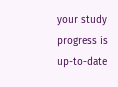your study progress is up-to-date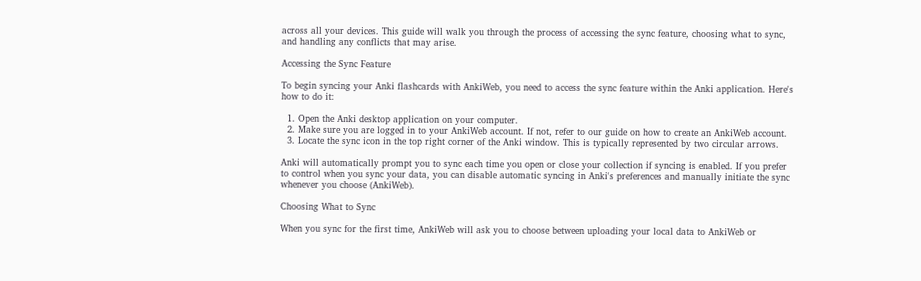across all your devices. This guide will walk you through the process of accessing the sync feature, choosing what to sync, and handling any conflicts that may arise.

Accessing the Sync Feature

To begin syncing your Anki flashcards with AnkiWeb, you need to access the sync feature within the Anki application. Here's how to do it:

  1. Open the Anki desktop application on your computer.
  2. Make sure you are logged in to your AnkiWeb account. If not, refer to our guide on how to create an AnkiWeb account.
  3. Locate the sync icon in the top right corner of the Anki window. This is typically represented by two circular arrows.

Anki will automatically prompt you to sync each time you open or close your collection if syncing is enabled. If you prefer to control when you sync your data, you can disable automatic syncing in Anki's preferences and manually initiate the sync whenever you choose (AnkiWeb).

Choosing What to Sync

When you sync for the first time, AnkiWeb will ask you to choose between uploading your local data to AnkiWeb or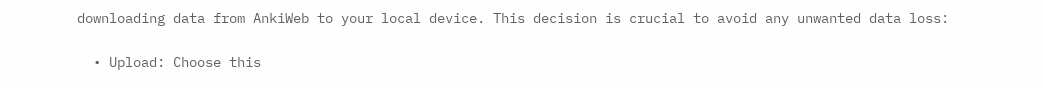downloading data from AnkiWeb to your local device. This decision is crucial to avoid any unwanted data loss:

  • Upload: Choose this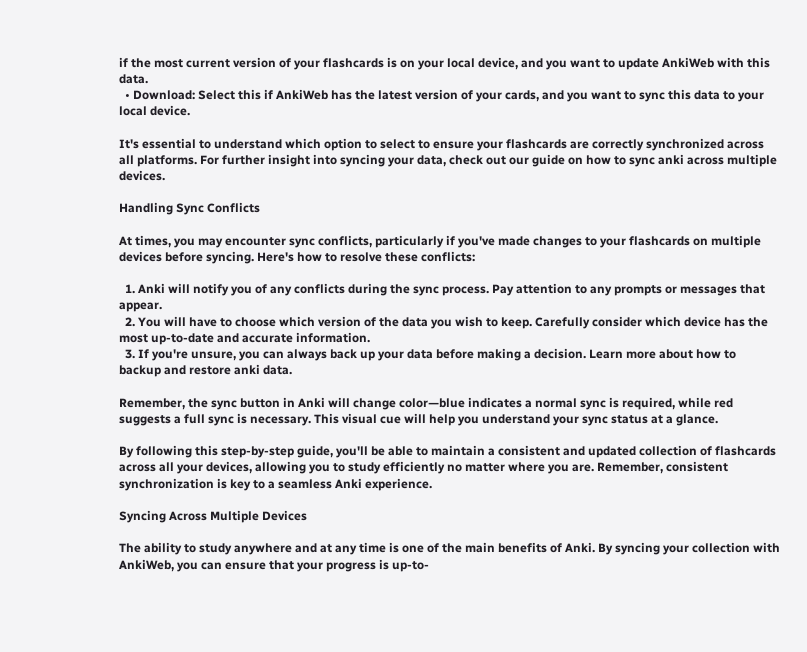if the most current version of your flashcards is on your local device, and you want to update AnkiWeb with this data.
  • Download: Select this if AnkiWeb has the latest version of your cards, and you want to sync this data to your local device.

It's essential to understand which option to select to ensure your flashcards are correctly synchronized across all platforms. For further insight into syncing your data, check out our guide on how to sync anki across multiple devices.

Handling Sync Conflicts

At times, you may encounter sync conflicts, particularly if you've made changes to your flashcards on multiple devices before syncing. Here's how to resolve these conflicts:

  1. Anki will notify you of any conflicts during the sync process. Pay attention to any prompts or messages that appear.
  2. You will have to choose which version of the data you wish to keep. Carefully consider which device has the most up-to-date and accurate information.
  3. If you're unsure, you can always back up your data before making a decision. Learn more about how to backup and restore anki data.

Remember, the sync button in Anki will change color—blue indicates a normal sync is required, while red suggests a full sync is necessary. This visual cue will help you understand your sync status at a glance.

By following this step-by-step guide, you'll be able to maintain a consistent and updated collection of flashcards across all your devices, allowing you to study efficiently no matter where you are. Remember, consistent synchronization is key to a seamless Anki experience.

Syncing Across Multiple Devices

The ability to study anywhere and at any time is one of the main benefits of Anki. By syncing your collection with AnkiWeb, you can ensure that your progress is up-to-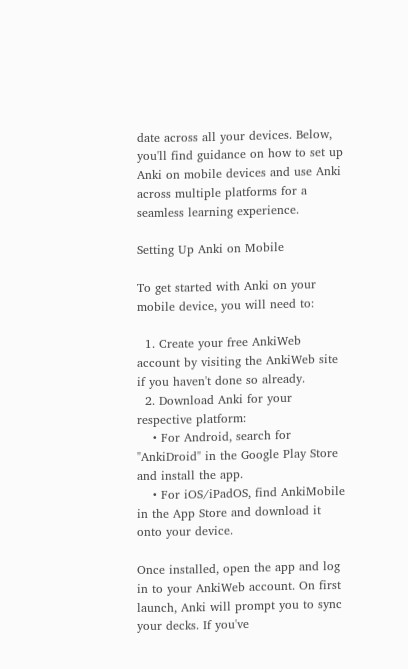date across all your devices. Below, you'll find guidance on how to set up Anki on mobile devices and use Anki across multiple platforms for a seamless learning experience.

Setting Up Anki on Mobile

To get started with Anki on your mobile device, you will need to:

  1. Create your free AnkiWeb account by visiting the AnkiWeb site if you haven't done so already.
  2. Download Anki for your respective platform:
    • For Android, search for "AnkiDroid" in the Google Play Store and install the app.
    • For iOS/iPadOS, find AnkiMobile in the App Store and download it onto your device.

Once installed, open the app and log in to your AnkiWeb account. On first launch, Anki will prompt you to sync your decks. If you've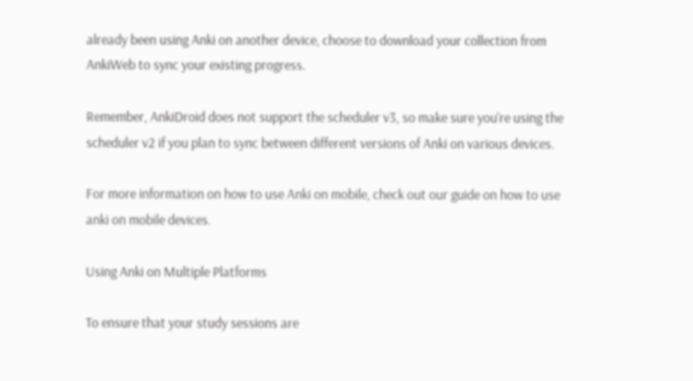already been using Anki on another device, choose to download your collection from AnkiWeb to sync your existing progress.

Remember, AnkiDroid does not support the scheduler v3, so make sure you're using the scheduler v2 if you plan to sync between different versions of Anki on various devices.

For more information on how to use Anki on mobile, check out our guide on how to use anki on mobile devices.

Using Anki on Multiple Platforms

To ensure that your study sessions are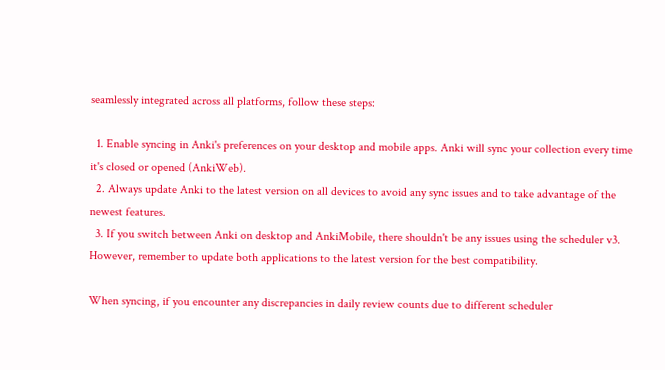seamlessly integrated across all platforms, follow these steps:

  1. Enable syncing in Anki's preferences on your desktop and mobile apps. Anki will sync your collection every time it's closed or opened (AnkiWeb).
  2. Always update Anki to the latest version on all devices to avoid any sync issues and to take advantage of the newest features.
  3. If you switch between Anki on desktop and AnkiMobile, there shouldn't be any issues using the scheduler v3. However, remember to update both applications to the latest version for the best compatibility.

When syncing, if you encounter any discrepancies in daily review counts due to different scheduler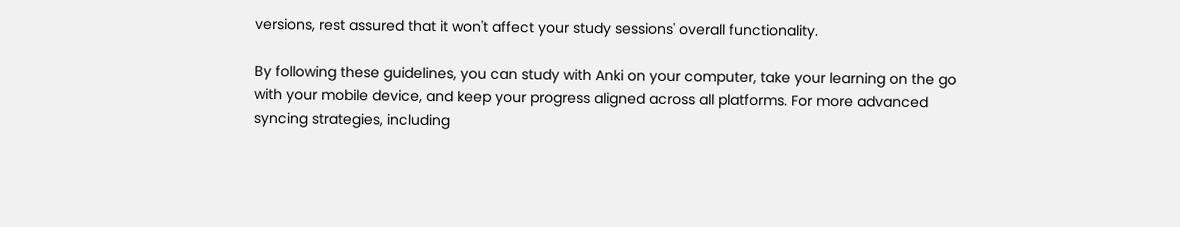versions, rest assured that it won't affect your study sessions' overall functionality.

By following these guidelines, you can study with Anki on your computer, take your learning on the go with your mobile device, and keep your progress aligned across all platforms. For more advanced syncing strategies, including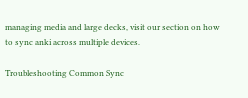managing media and large decks, visit our section on how to sync anki across multiple devices.

Troubleshooting Common Sync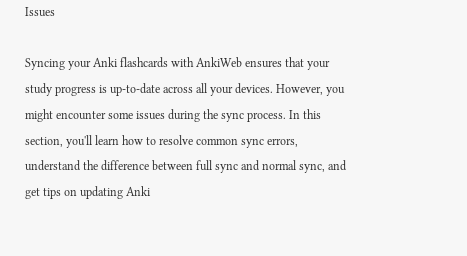Issues

Syncing your Anki flashcards with AnkiWeb ensures that your study progress is up-to-date across all your devices. However, you might encounter some issues during the sync process. In this section, you'll learn how to resolve common sync errors, understand the difference between full sync and normal sync, and get tips on updating Anki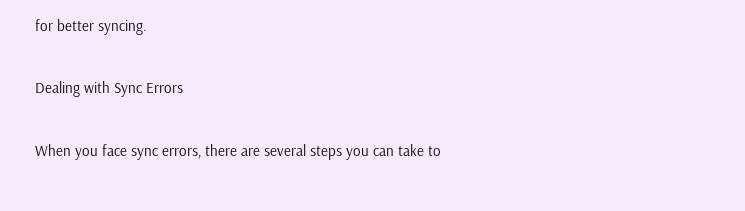for better syncing.

Dealing with Sync Errors

When you face sync errors, there are several steps you can take to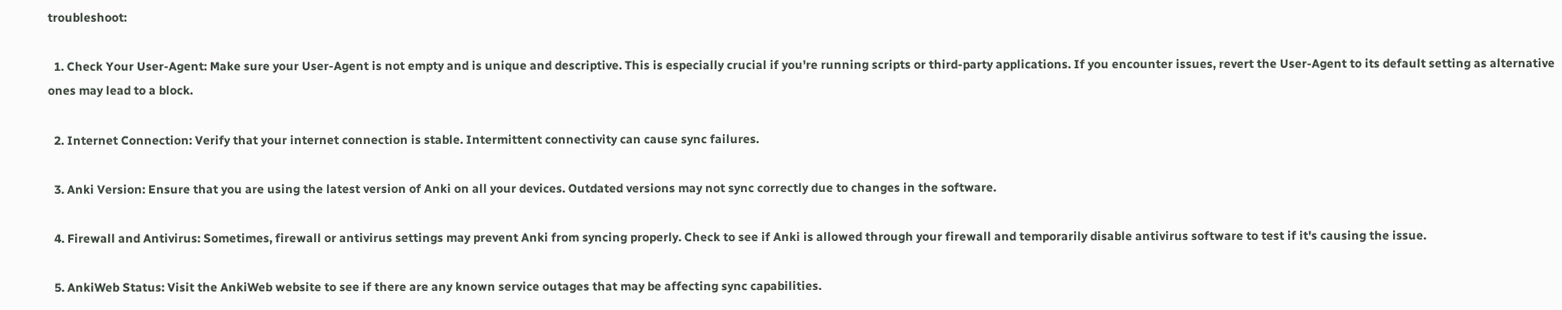troubleshoot:

  1. Check Your User-Agent: Make sure your User-Agent is not empty and is unique and descriptive. This is especially crucial if you're running scripts or third-party applications. If you encounter issues, revert the User-Agent to its default setting as alternative ones may lead to a block.

  2. Internet Connection: Verify that your internet connection is stable. Intermittent connectivity can cause sync failures.

  3. Anki Version: Ensure that you are using the latest version of Anki on all your devices. Outdated versions may not sync correctly due to changes in the software.

  4. Firewall and Antivirus: Sometimes, firewall or antivirus settings may prevent Anki from syncing properly. Check to see if Anki is allowed through your firewall and temporarily disable antivirus software to test if it's causing the issue.

  5. AnkiWeb Status: Visit the AnkiWeb website to see if there are any known service outages that may be affecting sync capabilities.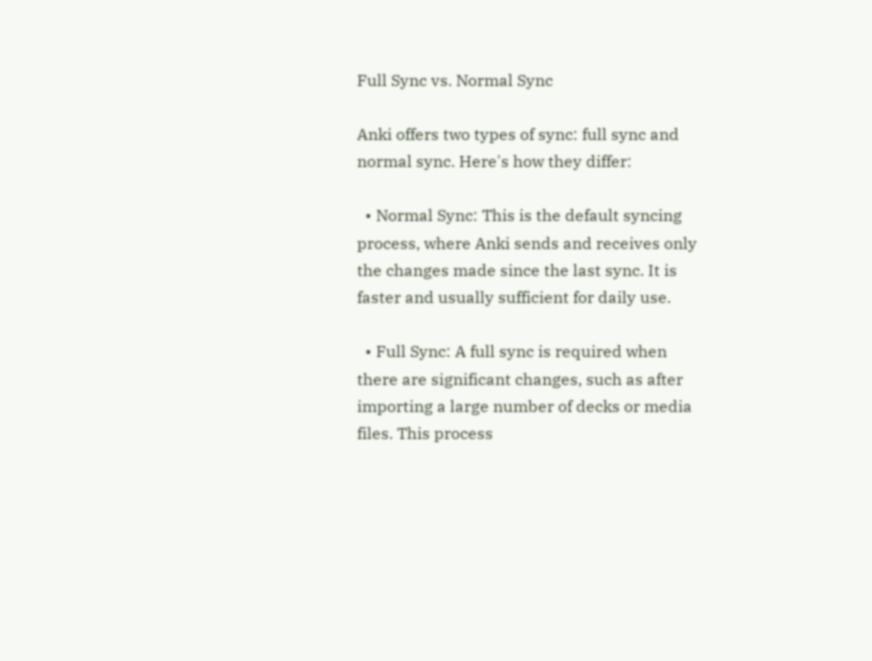Full Sync vs. Normal Sync

Anki offers two types of sync: full sync and normal sync. Here's how they differ:

  • Normal Sync: This is the default syncing process, where Anki sends and receives only the changes made since the last sync. It is faster and usually sufficient for daily use.

  • Full Sync: A full sync is required when there are significant changes, such as after importing a large number of decks or media files. This process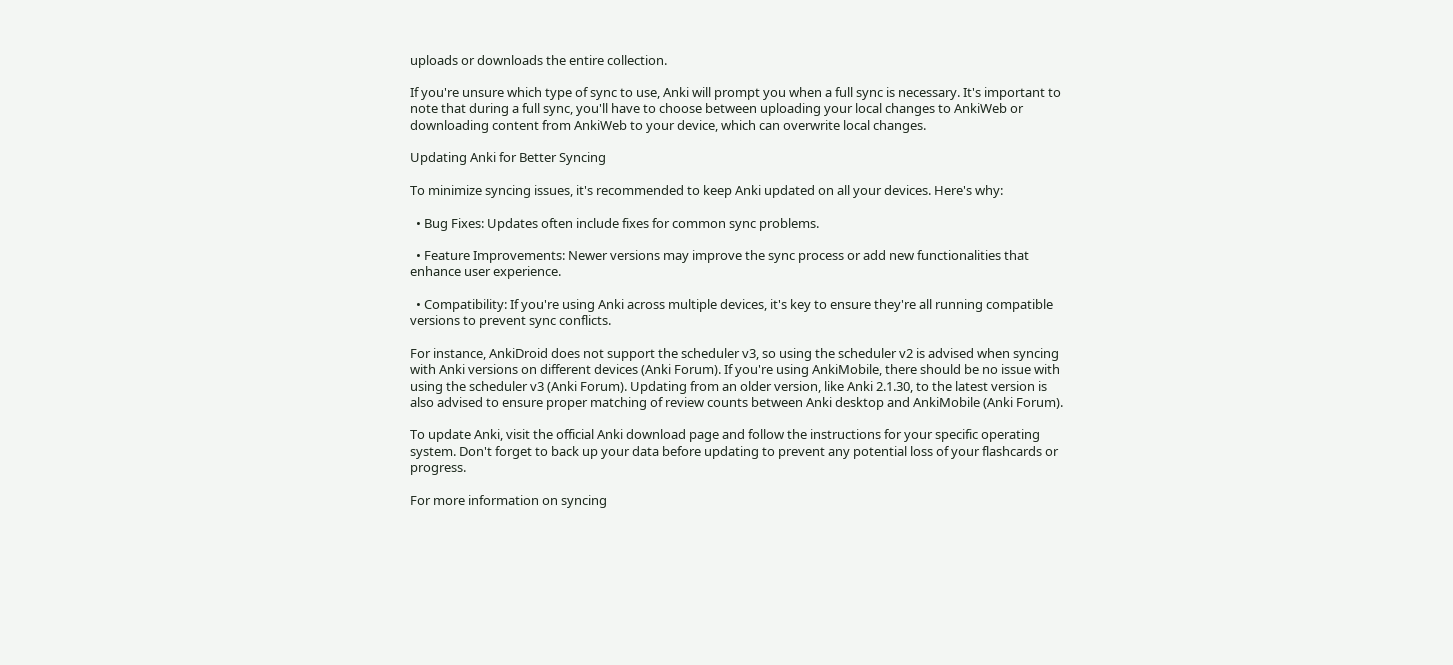uploads or downloads the entire collection.

If you're unsure which type of sync to use, Anki will prompt you when a full sync is necessary. It's important to note that during a full sync, you'll have to choose between uploading your local changes to AnkiWeb or downloading content from AnkiWeb to your device, which can overwrite local changes.

Updating Anki for Better Syncing

To minimize syncing issues, it's recommended to keep Anki updated on all your devices. Here's why:

  • Bug Fixes: Updates often include fixes for common sync problems.

  • Feature Improvements: Newer versions may improve the sync process or add new functionalities that enhance user experience.

  • Compatibility: If you're using Anki across multiple devices, it's key to ensure they're all running compatible versions to prevent sync conflicts.

For instance, AnkiDroid does not support the scheduler v3, so using the scheduler v2 is advised when syncing with Anki versions on different devices (Anki Forum). If you're using AnkiMobile, there should be no issue with using the scheduler v3 (Anki Forum). Updating from an older version, like Anki 2.1.30, to the latest version is also advised to ensure proper matching of review counts between Anki desktop and AnkiMobile (Anki Forum).

To update Anki, visit the official Anki download page and follow the instructions for your specific operating system. Don't forget to back up your data before updating to prevent any potential loss of your flashcards or progress.

For more information on syncing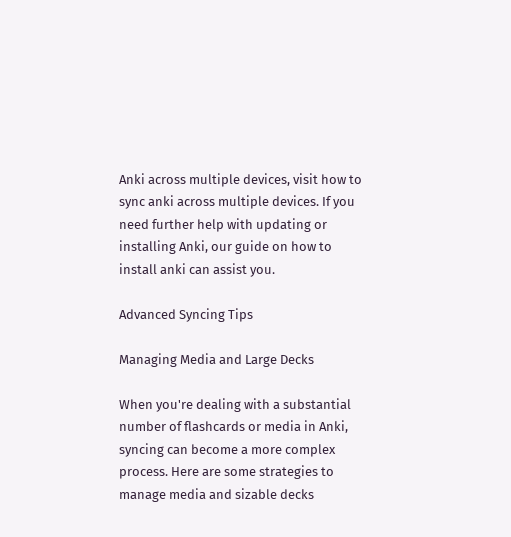Anki across multiple devices, visit how to sync anki across multiple devices. If you need further help with updating or installing Anki, our guide on how to install anki can assist you.

Advanced Syncing Tips

Managing Media and Large Decks

When you're dealing with a substantial number of flashcards or media in Anki, syncing can become a more complex process. Here are some strategies to manage media and sizable decks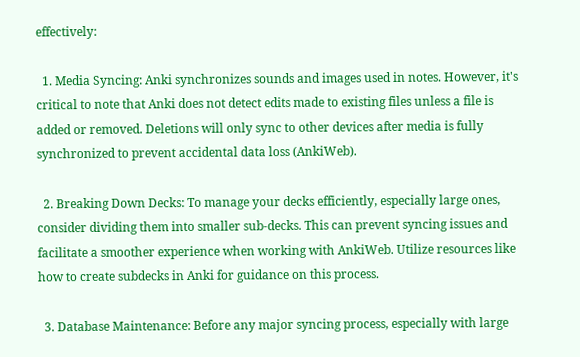effectively:

  1. Media Syncing: Anki synchronizes sounds and images used in notes. However, it's critical to note that Anki does not detect edits made to existing files unless a file is added or removed. Deletions will only sync to other devices after media is fully synchronized to prevent accidental data loss (AnkiWeb).

  2. Breaking Down Decks: To manage your decks efficiently, especially large ones, consider dividing them into smaller sub-decks. This can prevent syncing issues and facilitate a smoother experience when working with AnkiWeb. Utilize resources like how to create subdecks in Anki for guidance on this process.

  3. Database Maintenance: Before any major syncing process, especially with large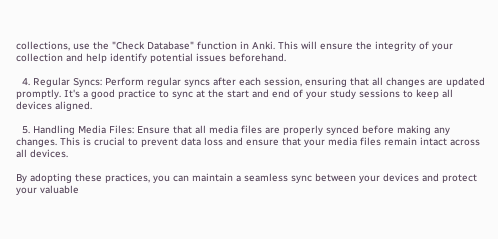collections, use the "Check Database" function in Anki. This will ensure the integrity of your collection and help identify potential issues beforehand.

  4. Regular Syncs: Perform regular syncs after each session, ensuring that all changes are updated promptly. It's a good practice to sync at the start and end of your study sessions to keep all devices aligned.

  5. Handling Media Files: Ensure that all media files are properly synced before making any changes. This is crucial to prevent data loss and ensure that your media files remain intact across all devices.

By adopting these practices, you can maintain a seamless sync between your devices and protect your valuable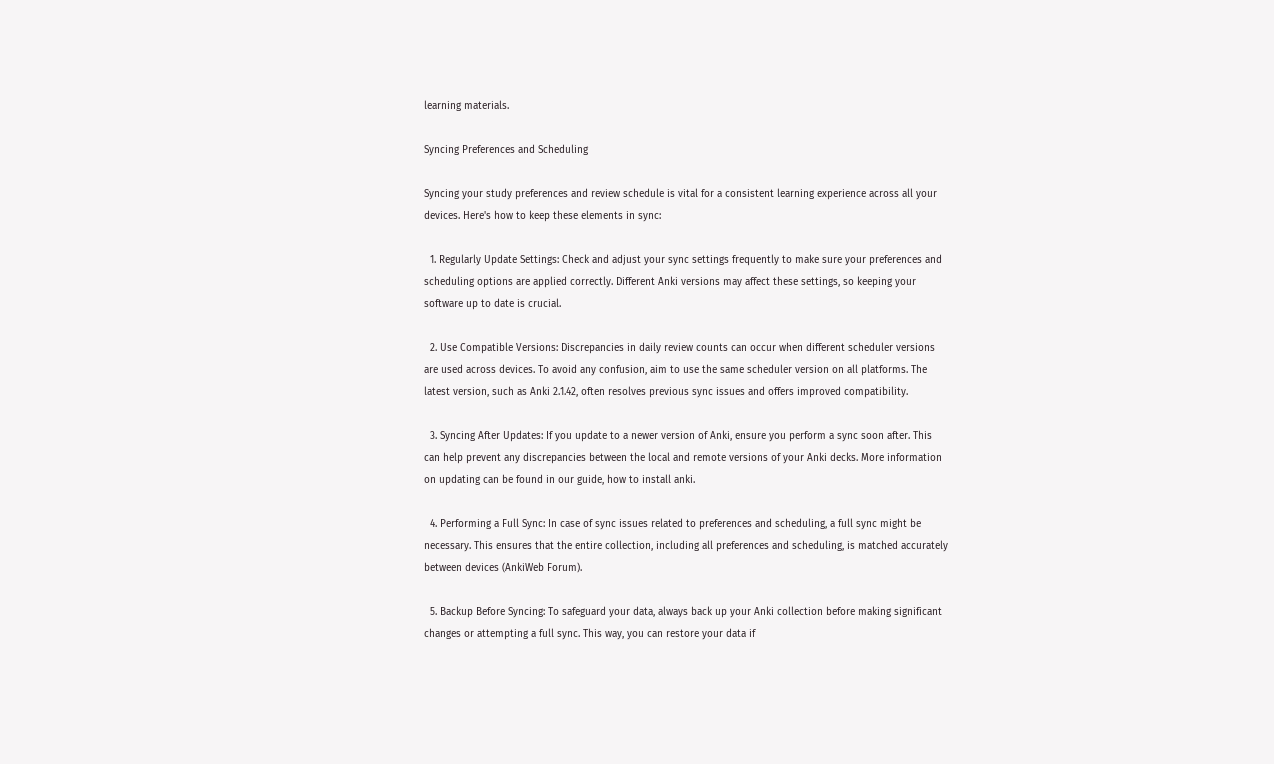learning materials.

Syncing Preferences and Scheduling

Syncing your study preferences and review schedule is vital for a consistent learning experience across all your devices. Here's how to keep these elements in sync:

  1. Regularly Update Settings: Check and adjust your sync settings frequently to make sure your preferences and scheduling options are applied correctly. Different Anki versions may affect these settings, so keeping your software up to date is crucial.

  2. Use Compatible Versions: Discrepancies in daily review counts can occur when different scheduler versions are used across devices. To avoid any confusion, aim to use the same scheduler version on all platforms. The latest version, such as Anki 2.1.42, often resolves previous sync issues and offers improved compatibility.

  3. Syncing After Updates: If you update to a newer version of Anki, ensure you perform a sync soon after. This can help prevent any discrepancies between the local and remote versions of your Anki decks. More information on updating can be found in our guide, how to install anki.

  4. Performing a Full Sync: In case of sync issues related to preferences and scheduling, a full sync might be necessary. This ensures that the entire collection, including all preferences and scheduling, is matched accurately between devices (AnkiWeb Forum).

  5. Backup Before Syncing: To safeguard your data, always back up your Anki collection before making significant changes or attempting a full sync. This way, you can restore your data if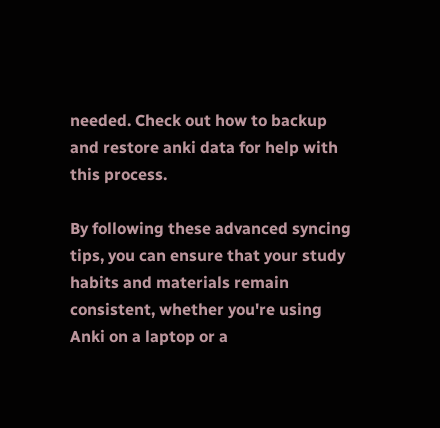needed. Check out how to backup and restore anki data for help with this process.

By following these advanced syncing tips, you can ensure that your study habits and materials remain consistent, whether you're using Anki on a laptop or a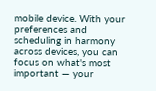mobile device. With your preferences and scheduling in harmony across devices, you can focus on what's most important — your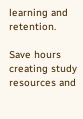learning and retention.

Save hours creating study resources and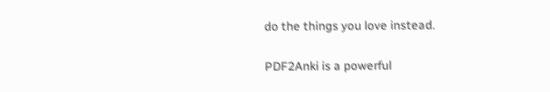do the things you love instead.

PDF2Anki is a powerful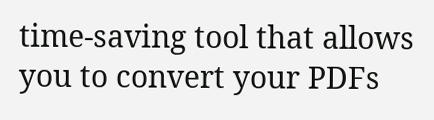time-saving tool that allows you to convert your PDFs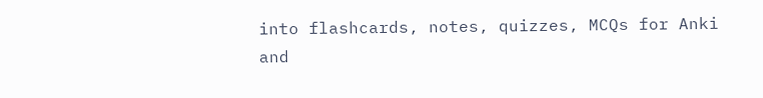into flashcards, notes, quizzes, MCQs for Anki and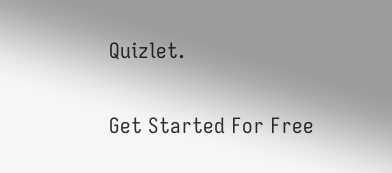Quizlet.

Get Started For Free